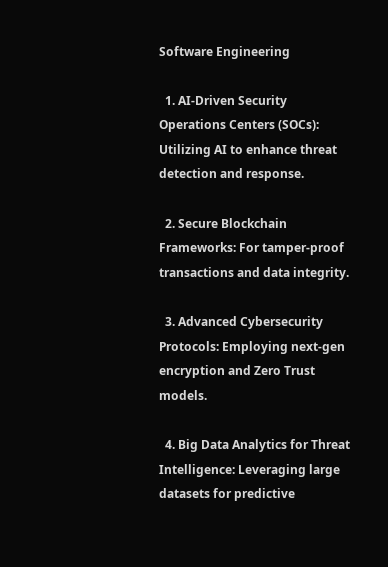Software Engineering

  1. AI-Driven Security Operations Centers (SOCs): Utilizing AI to enhance threat detection and response.

  2. Secure Blockchain Frameworks: For tamper-proof transactions and data integrity.

  3. Advanced Cybersecurity Protocols: Employing next-gen encryption and Zero Trust models.

  4. Big Data Analytics for Threat Intelligence: Leveraging large datasets for predictive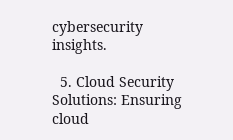cybersecurity insights.

  5. Cloud Security Solutions: Ensuring cloud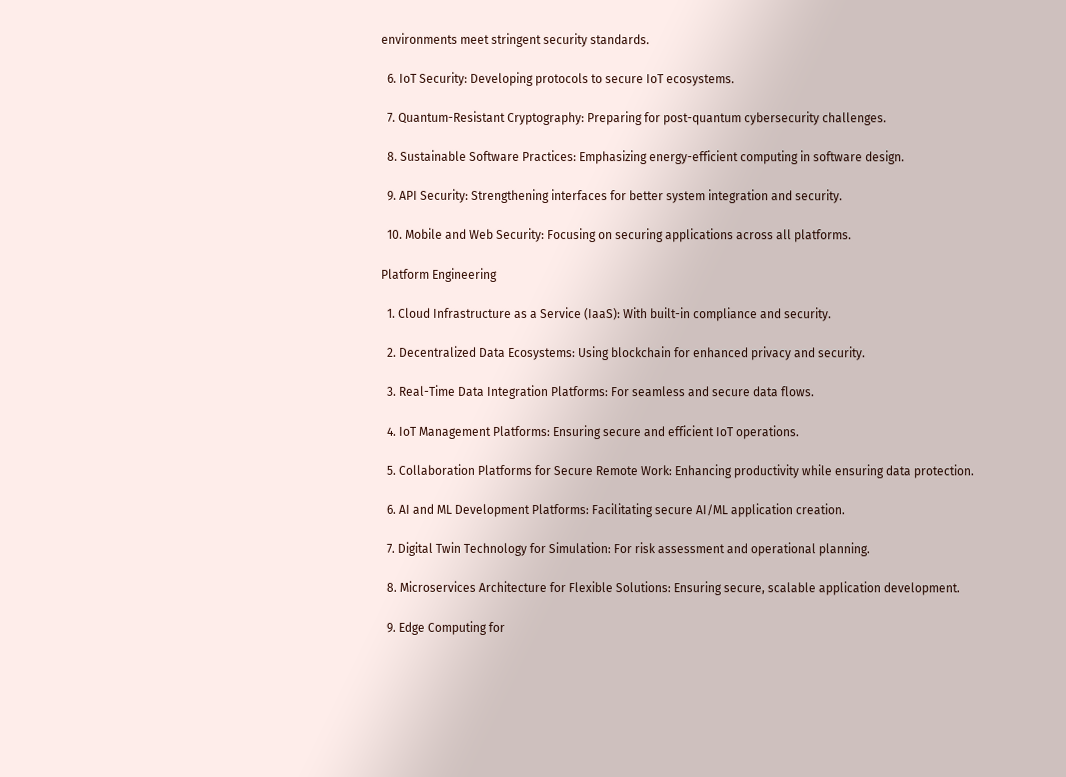environments meet stringent security standards.

  6. IoT Security: Developing protocols to secure IoT ecosystems.

  7. Quantum-Resistant Cryptography: Preparing for post-quantum cybersecurity challenges.

  8. Sustainable Software Practices: Emphasizing energy-efficient computing in software design.

  9. API Security: Strengthening interfaces for better system integration and security.

  10. Mobile and Web Security: Focusing on securing applications across all platforms.

Platform Engineering

  1. Cloud Infrastructure as a Service (IaaS): With built-in compliance and security.

  2. Decentralized Data Ecosystems: Using blockchain for enhanced privacy and security.

  3. Real-Time Data Integration Platforms: For seamless and secure data flows.

  4. IoT Management Platforms: Ensuring secure and efficient IoT operations.

  5. Collaboration Platforms for Secure Remote Work: Enhancing productivity while ensuring data protection.

  6. AI and ML Development Platforms: Facilitating secure AI/ML application creation.

  7. Digital Twin Technology for Simulation: For risk assessment and operational planning.

  8. Microservices Architecture for Flexible Solutions: Ensuring secure, scalable application development.

  9. Edge Computing for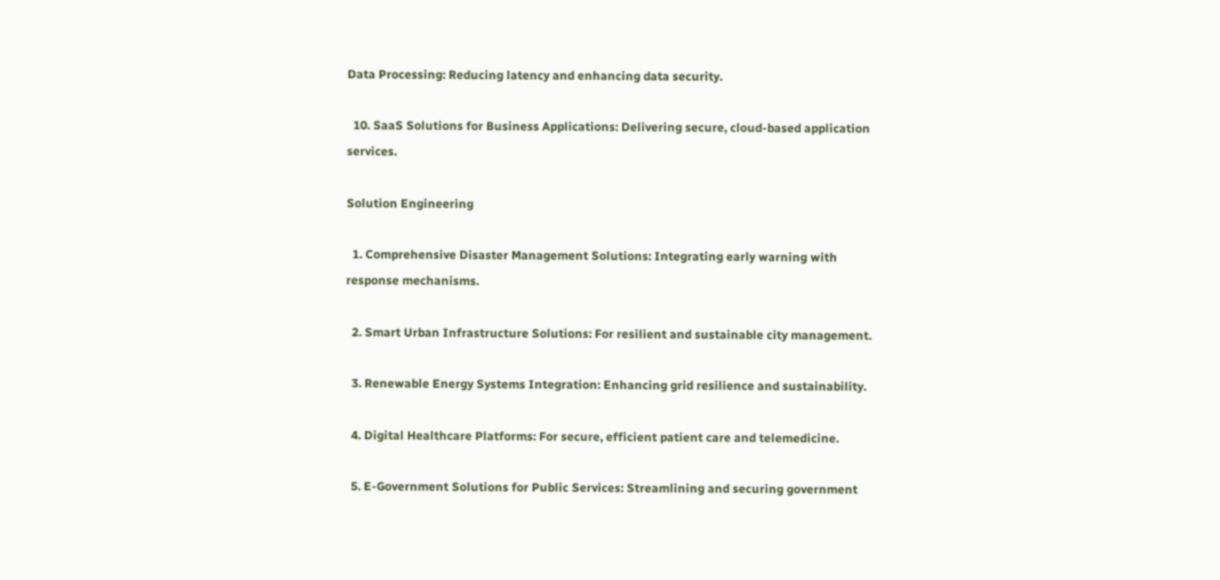Data Processing: Reducing latency and enhancing data security.

  10. SaaS Solutions for Business Applications: Delivering secure, cloud-based application services.

Solution Engineering

  1. Comprehensive Disaster Management Solutions: Integrating early warning with response mechanisms.

  2. Smart Urban Infrastructure Solutions: For resilient and sustainable city management.

  3. Renewable Energy Systems Integration: Enhancing grid resilience and sustainability.

  4. Digital Healthcare Platforms: For secure, efficient patient care and telemedicine.

  5. E-Government Solutions for Public Services: Streamlining and securing government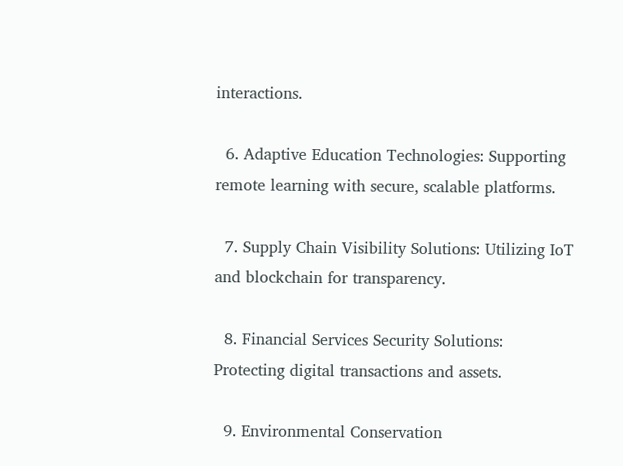interactions.

  6. Adaptive Education Technologies: Supporting remote learning with secure, scalable platforms.

  7. Supply Chain Visibility Solutions: Utilizing IoT and blockchain for transparency.

  8. Financial Services Security Solutions: Protecting digital transactions and assets.

  9. Environmental Conservation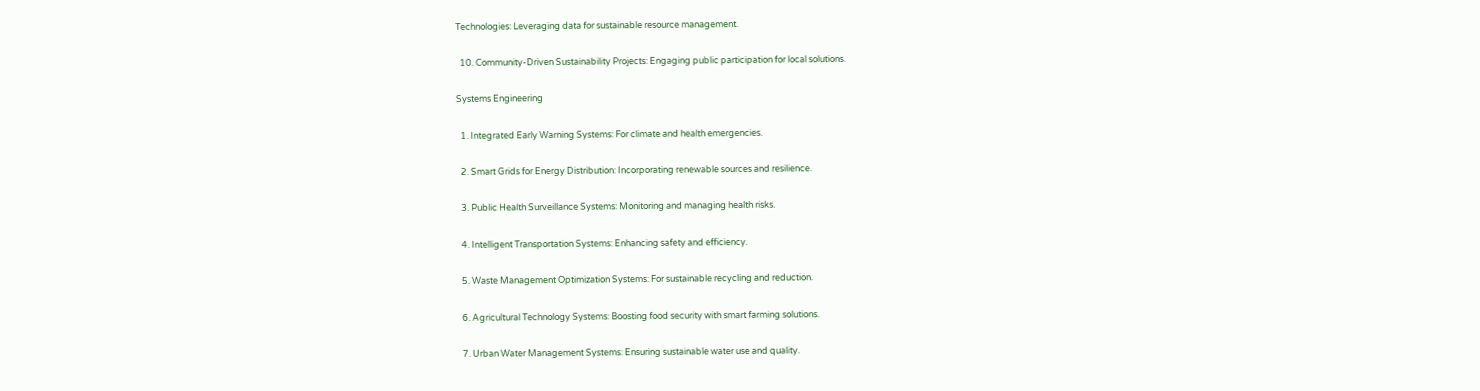Technologies: Leveraging data for sustainable resource management.

  10. Community-Driven Sustainability Projects: Engaging public participation for local solutions.

Systems Engineering

  1. Integrated Early Warning Systems: For climate and health emergencies.

  2. Smart Grids for Energy Distribution: Incorporating renewable sources and resilience.

  3. Public Health Surveillance Systems: Monitoring and managing health risks.

  4. Intelligent Transportation Systems: Enhancing safety and efficiency.

  5. Waste Management Optimization Systems: For sustainable recycling and reduction.

  6. Agricultural Technology Systems: Boosting food security with smart farming solutions.

  7. Urban Water Management Systems: Ensuring sustainable water use and quality.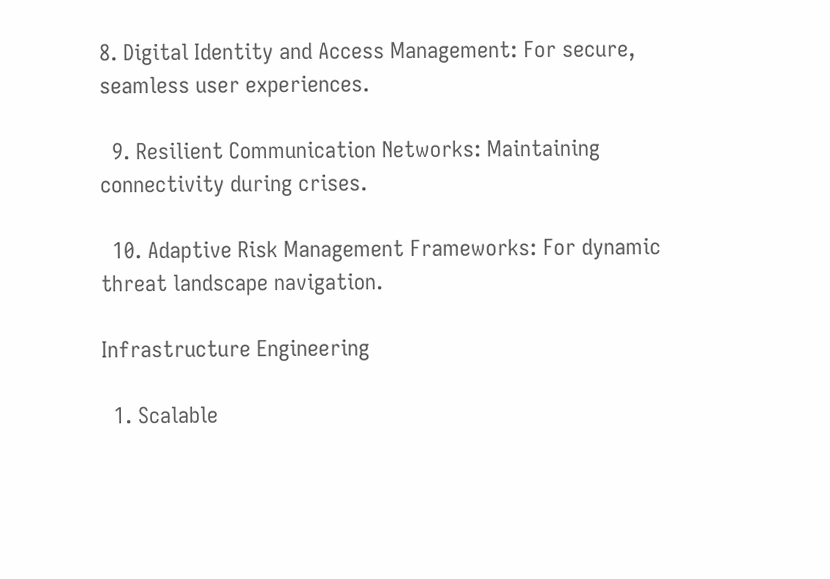8. Digital Identity and Access Management: For secure, seamless user experiences.

  9. Resilient Communication Networks: Maintaining connectivity during crises.

  10. Adaptive Risk Management Frameworks: For dynamic threat landscape navigation.

Infrastructure Engineering

  1. Scalable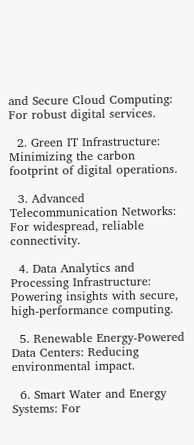and Secure Cloud Computing: For robust digital services.

  2. Green IT Infrastructure: Minimizing the carbon footprint of digital operations.

  3. Advanced Telecommunication Networks: For widespread, reliable connectivity.

  4. Data Analytics and Processing Infrastructure: Powering insights with secure, high-performance computing.

  5. Renewable Energy-Powered Data Centers: Reducing environmental impact.

  6. Smart Water and Energy Systems: For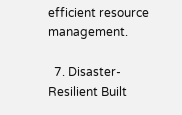efficient resource management.

  7. Disaster-Resilient Built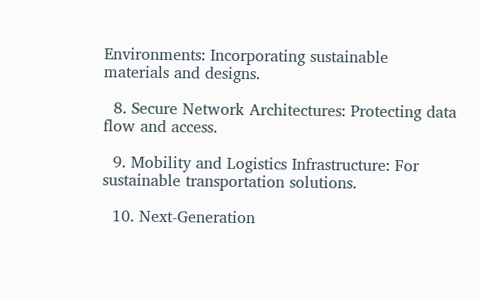Environments: Incorporating sustainable materials and designs.

  8. Secure Network Architectures: Protecting data flow and access.

  9. Mobility and Logistics Infrastructure: For sustainable transportation solutions.

  10. Next-Generation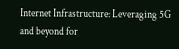Internet Infrastructure: Leveraging 5G and beyond for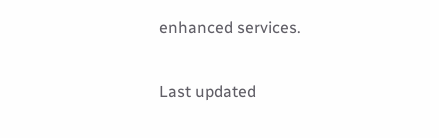enhanced services.

Last updated